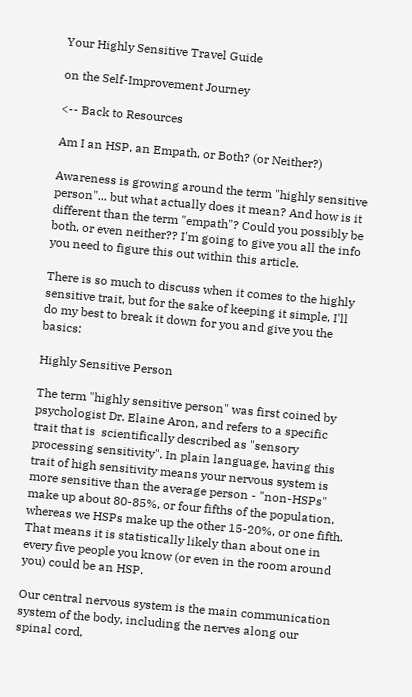Your Highly Sensitive Travel Guide

on the Self-Improvement Journey

<-- Back to Resources

Am I an HSP, an Empath, or Both? (or Neither?)

Awareness is growing around the term "highly sensitive person"... but what actually does it mean? And how is it different than the term "empath"? Could you possibly be both, or even neither?? I'm going to give you all the info you need to figure this out within this article.

There is so much to discuss when it comes to the highly sensitive trait, but for the sake of keeping it simple, I'll do my best to break it down for you and give you the basics:

Highly Sensitive Person

The term "highly sensitive person" was first coined by psychologist Dr. Elaine Aron, and refers to a specific trait that is  scientifically described as "sensory processing sensitivity". In plain language, having this trait of high sensitivity means your nervous system is more sensitive than the average person - "non-HSPs" make up about 80-85%, or four fifths of the population, whereas we HSPs make up the other 15-20%, or one fifth. That means it is statistically likely than about one in every five people you know (or even in the room around you) could be an HSP.

Our central nervous system is the main communication system of the body, including the nerves along our spinal cord,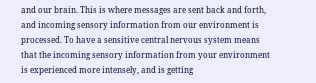and our brain. This is where messages are sent back and forth, and incoming sensory information from our environment is processed. To have a sensitive central nervous system means that the incoming sensory information from your environment is experienced more intensely, and is getting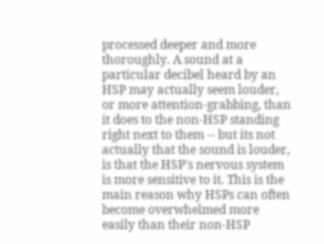processed deeper and more thoroughly. A sound at a particular decibel heard by an HSP may actually seem louder, or more attention-grabbing, than it does to the non-HSP standing right next to them -- but its not actually that the sound is louder, is that the HSP's nervous system is more sensitive to it. This is the main reason why HSPs can often become overwhelmed more easily than their non-HSP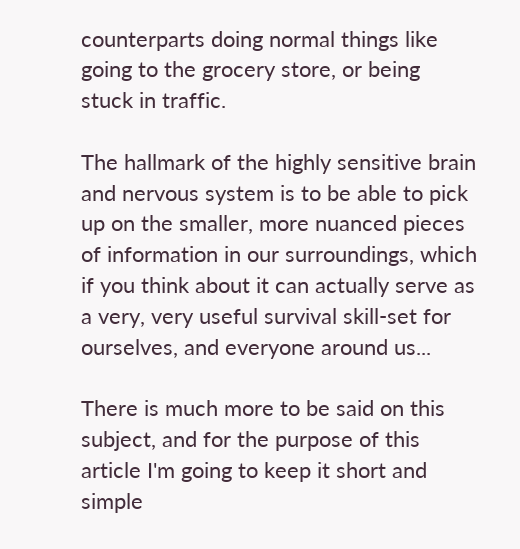counterparts doing normal things like going to the grocery store, or being stuck in traffic.

The hallmark of the highly sensitive brain and nervous system is to be able to pick up on the smaller, more nuanced pieces of information in our surroundings, which if you think about it can actually serve as a very, very useful survival skill-set for ourselves, and everyone around us...

There is much more to be said on this subject, and for the purpose of this article I'm going to keep it short and simple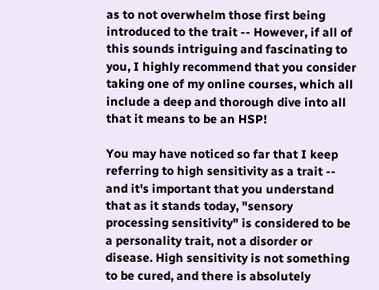as to not overwhelm those first being introduced to the trait -- However, if all of this sounds intriguing and fascinating to you, I highly recommend that you consider taking one of my online courses, which all include a deep and thorough dive into all that it means to be an HSP!

You may have noticed so far that I keep referring to high sensitivity as a trait -- and it's important that you understand that as it stands today, "sensory processing sensitivity" is considered to be a personality trait, not a disorder or disease. High sensitivity is not something to be cured, and there is absolutely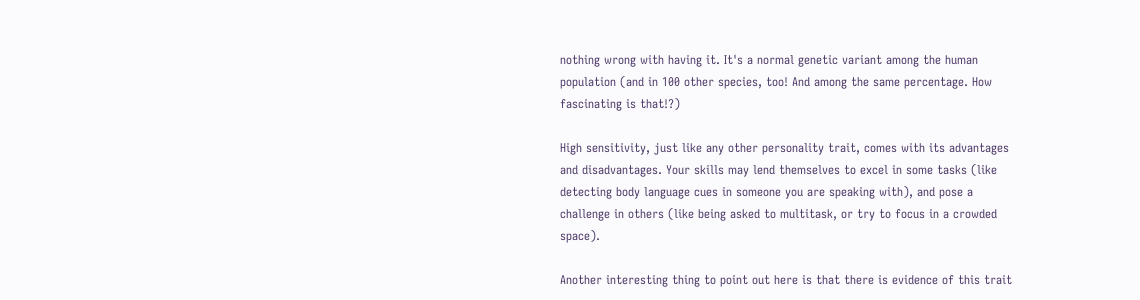nothing wrong with having it. It's a normal genetic variant among the human population (and in 100 other species, too! And among the same percentage. How fascinating is that!?)

High sensitivity, just like any other personality trait, comes with its advantages and disadvantages. Your skills may lend themselves to excel in some tasks (like detecting body language cues in someone you are speaking with), and pose a challenge in others (like being asked to multitask, or try to focus in a crowded space).

Another interesting thing to point out here is that there is evidence of this trait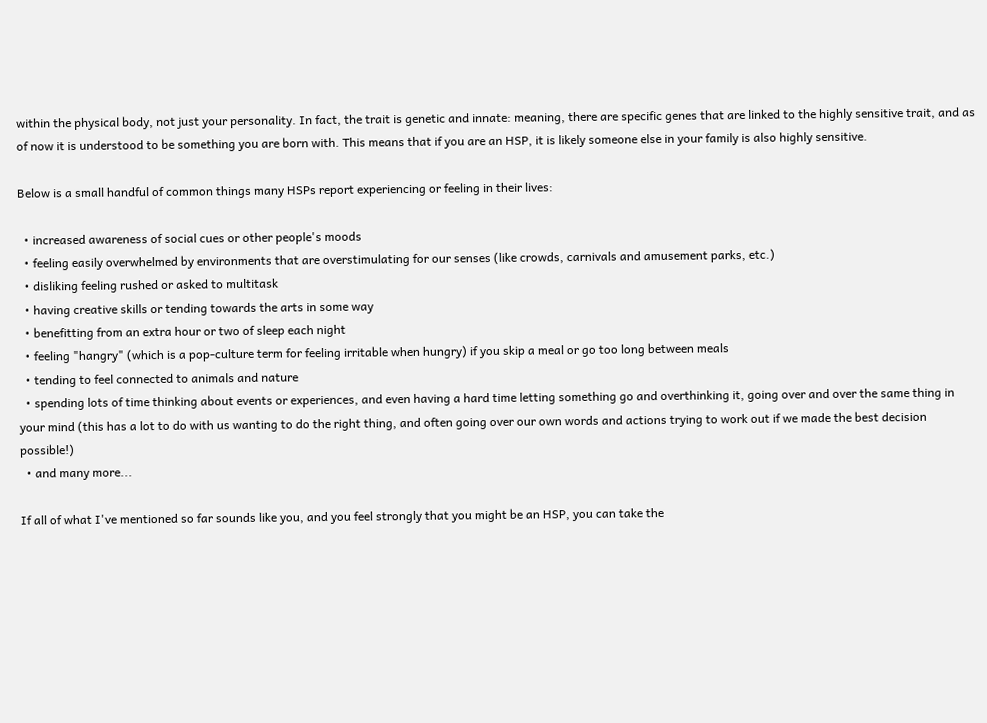within the physical body, not just your personality. In fact, the trait is genetic and innate: meaning, there are specific genes that are linked to the highly sensitive trait, and as of now it is understood to be something you are born with. This means that if you are an HSP, it is likely someone else in your family is also highly sensitive.

Below is a small handful of common things many HSPs report experiencing or feeling in their lives:

  • increased awareness of social cues or other people's moods
  • feeling easily overwhelmed by environments that are overstimulating for our senses (like crowds, carnivals and amusement parks, etc.)
  • disliking feeling rushed or asked to multitask
  • having creative skills or tending towards the arts in some way
  • benefitting from an extra hour or two of sleep each night
  • feeling "hangry" (which is a pop-culture term for feeling irritable when hungry) if you skip a meal or go too long between meals
  • tending to feel connected to animals and nature
  • spending lots of time thinking about events or experiences, and even having a hard time letting something go and overthinking it, going over and over the same thing in your mind (this has a lot to do with us wanting to do the right thing, and often going over our own words and actions trying to work out if we made the best decision possible!)
  • and many more...

If all of what I've mentioned so far sounds like you, and you feel strongly that you might be an HSP, you can take the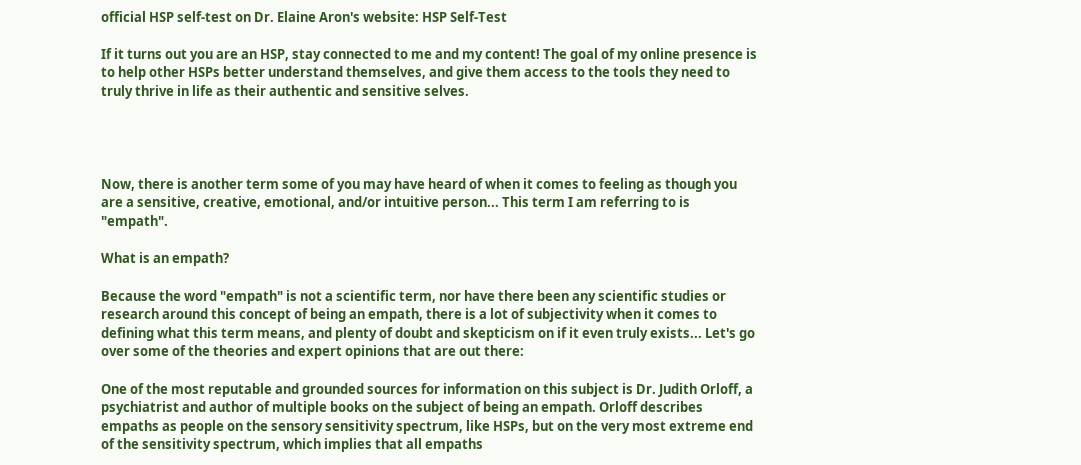official HSP self-test on Dr. Elaine Aron's website: HSP Self-Test

If it turns out you are an HSP, stay connected to me and my content! The goal of my online presence is to help other HSPs better understand themselves, and give them access to the tools they need to truly thrive in life as their authentic and sensitive selves.




Now, there is another term some of you may have heard of when it comes to feeling as though you are a sensitive, creative, emotional, and/or intuitive person... This term I am referring to is "empath".

What is an empath?

Because the word "empath" is not a scientific term, nor have there been any scientific studies or research around this concept of being an empath, there is a lot of subjectivity when it comes to defining what this term means, and plenty of doubt and skepticism on if it even truly exists... Let's go over some of the theories and expert opinions that are out there:

One of the most reputable and grounded sources for information on this subject is Dr. Judith Orloff, a psychiatrist and author of multiple books on the subject of being an empath. Orloff describes empaths as people on the sensory sensitivity spectrum, like HSPs, but on the very most extreme end of the sensitivity spectrum, which implies that all empaths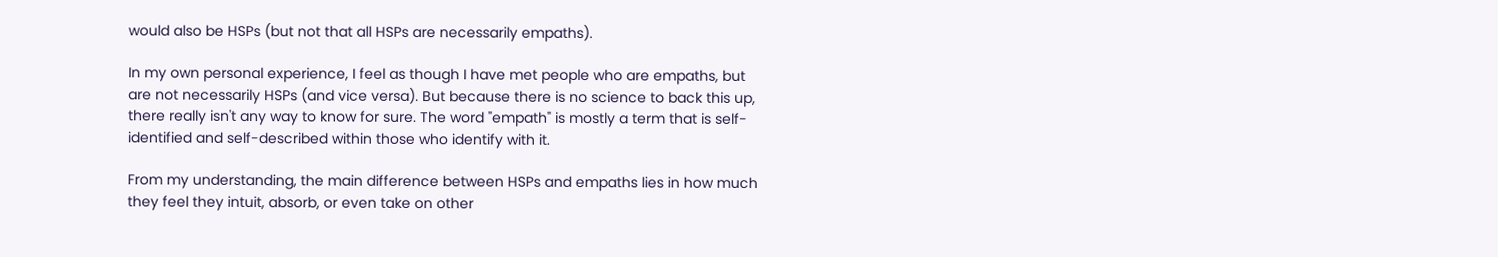would also be HSPs (but not that all HSPs are necessarily empaths).

In my own personal experience, I feel as though I have met people who are empaths, but are not necessarily HSPs (and vice versa). But because there is no science to back this up, there really isn't any way to know for sure. The word "empath" is mostly a term that is self-identified and self-described within those who identify with it.

From my understanding, the main difference between HSPs and empaths lies in how much they feel they intuit, absorb, or even take on other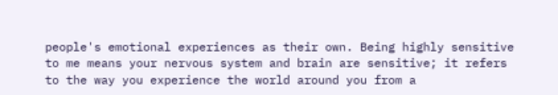people's emotional experiences as their own. Being highly sensitive to me means your nervous system and brain are sensitive; it refers to the way you experience the world around you from a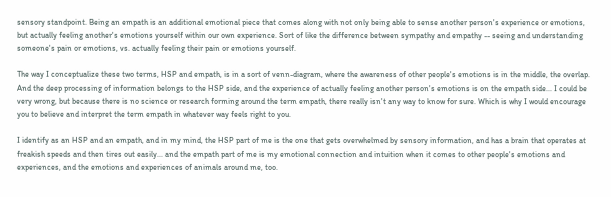sensory standpoint. Being an empath is an additional emotional piece that comes along with not only being able to sense another person's experience or emotions, but actually feeling another's emotions yourself within our own experience. Sort of like the difference between sympathy and empathy -- seeing and understanding someone's pain or emotions, vs. actually feeling their pain or emotions yourself.

The way I conceptualize these two terms, HSP and empath, is in a sort of venn-diagram, where the awareness of other people's emotions is in the middle, the overlap. And the deep processing of information belongs to the HSP side, and the experience of actually feeling another person's emotions is on the empath side... I could be very wrong, but because there is no science or research forming around the term empath, there really isn't any way to know for sure. Which is why I would encourage you to believe and interpret the term empath in whatever way feels right to you.

I identify as an HSP and an empath, and in my mind, the HSP part of me is the one that gets overwhelmed by sensory information, and has a brain that operates at freakish speeds and then tires out easily... and the empath part of me is my emotional connection and intuition when it comes to other people's emotions and experiences, and the emotions and experiences of animals around me, too.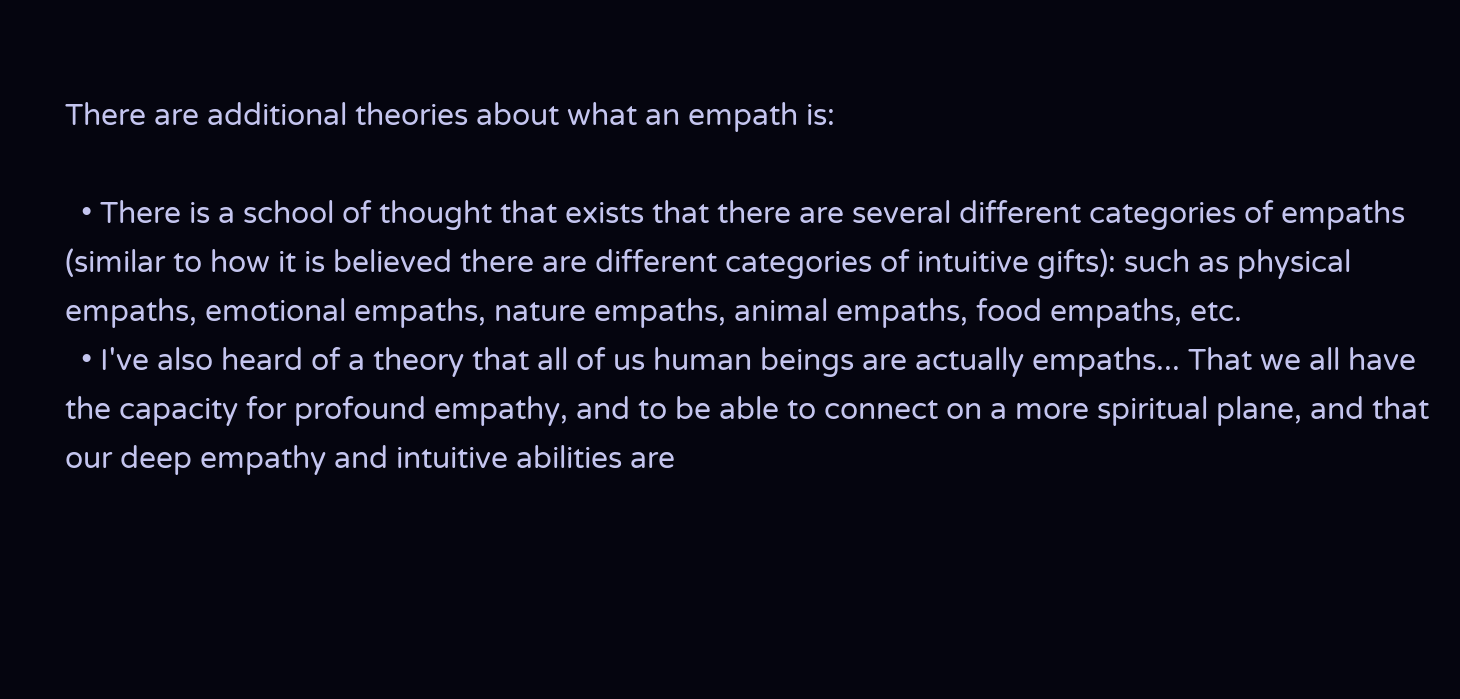There are additional theories about what an empath is:

  • There is a school of thought that exists that there are several different categories of empaths (similar to how it is believed there are different categories of intuitive gifts): such as physical empaths, emotional empaths, nature empaths, animal empaths, food empaths, etc.
  • I've also heard of a theory that all of us human beings are actually empaths... That we all have the capacity for profound empathy, and to be able to connect on a more spiritual plane, and that our deep empathy and intuitive abilities are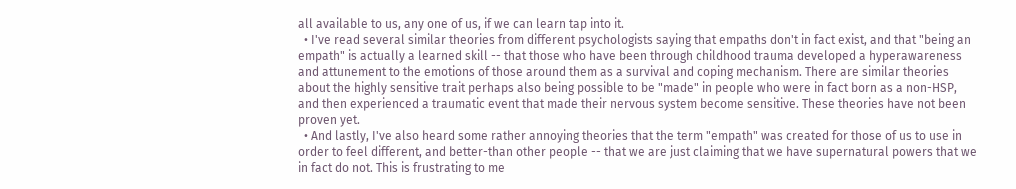all available to us, any one of us, if we can learn tap into it.
  • I've read several similar theories from different psychologists saying that empaths don't in fact exist, and that "being an empath" is actually a learned skill -- that those who have been through childhood trauma developed a hyperawareness and attunement to the emotions of those around them as a survival and coping mechanism. There are similar theories about the highly sensitive trait perhaps also being possible to be "made" in people who were in fact born as a non-HSP, and then experienced a traumatic event that made their nervous system become sensitive. These theories have not been proven yet.
  • And lastly, I've also heard some rather annoying theories that the term "empath" was created for those of us to use in order to feel different, and better-than other people -- that we are just claiming that we have supernatural powers that we in fact do not. This is frustrating to me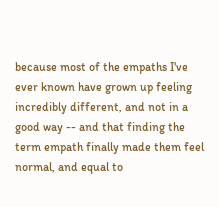because most of the empaths I've ever known have grown up feeling incredibly different, and not in a good way -- and that finding the term empath finally made them feel normal, and equal to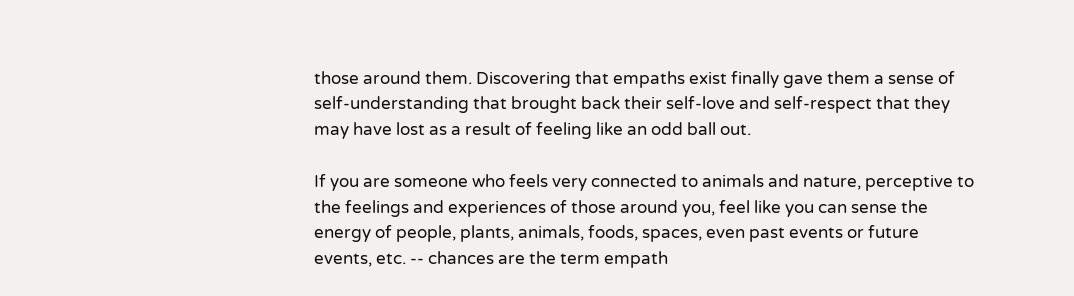those around them. Discovering that empaths exist finally gave them a sense of self-understanding that brought back their self-love and self-respect that they may have lost as a result of feeling like an odd ball out.

If you are someone who feels very connected to animals and nature, perceptive to the feelings and experiences of those around you, feel like you can sense the energy of people, plants, animals, foods, spaces, even past events or future events, etc. -- chances are the term empath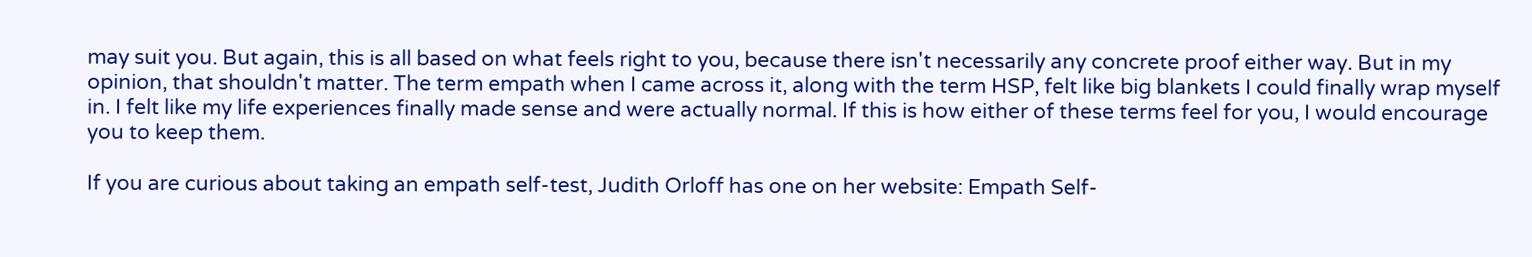may suit you. But again, this is all based on what feels right to you, because there isn't necessarily any concrete proof either way. But in my opinion, that shouldn't matter. The term empath when I came across it, along with the term HSP, felt like big blankets I could finally wrap myself in. I felt like my life experiences finally made sense and were actually normal. If this is how either of these terms feel for you, I would encourage you to keep them.

If you are curious about taking an empath self-test, Judith Orloff has one on her website: Empath Self-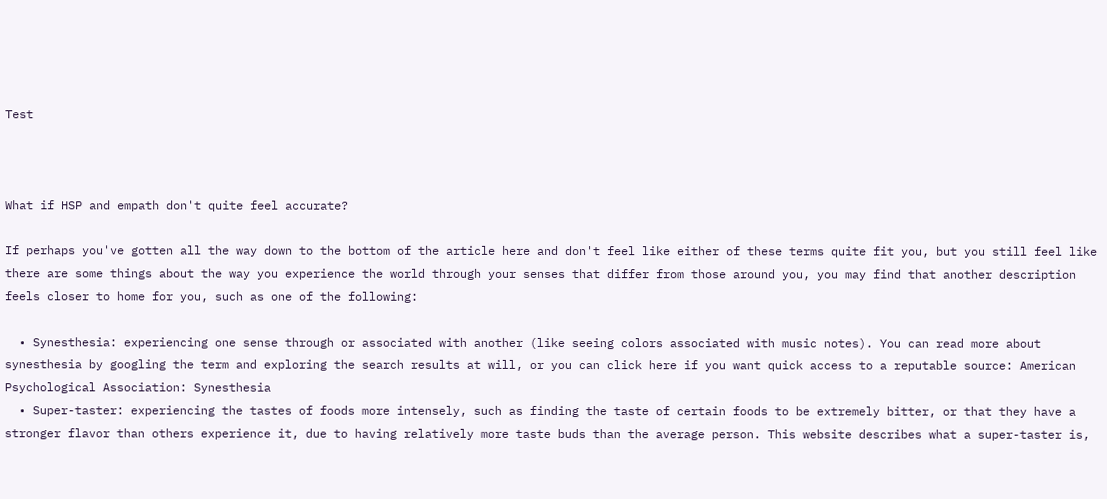Test



What if HSP and empath don't quite feel accurate?

If perhaps you've gotten all the way down to the bottom of the article here and don't feel like either of these terms quite fit you, but you still feel like there are some things about the way you experience the world through your senses that differ from those around you, you may find that another description feels closer to home for you, such as one of the following:

  • Synesthesia: experiencing one sense through or associated with another (like seeing colors associated with music notes). You can read more about synesthesia by googling the term and exploring the search results at will, or you can click here if you want quick access to a reputable source: American Psychological Association: Synesthesia
  • Super-taster: experiencing the tastes of foods more intensely, such as finding the taste of certain foods to be extremely bitter, or that they have a stronger flavor than others experience it, due to having relatively more taste buds than the average person. This website describes what a super-taster is,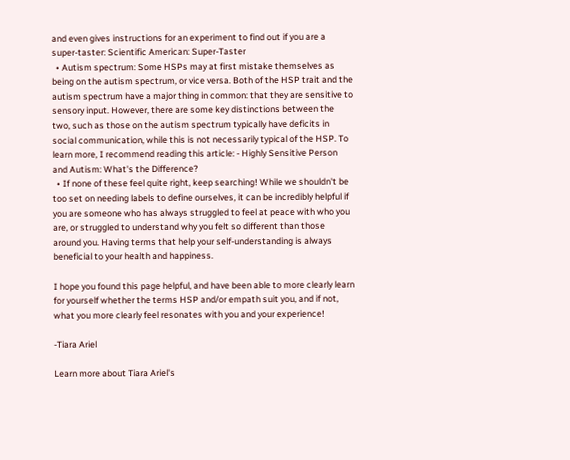and even gives instructions for an experiment to find out if you are a super-taster: Scientific American: Super-Taster
  • Autism spectrum: Some HSPs may at first mistake themselves as being on the autism spectrum, or vice versa. Both of the HSP trait and the autism spectrum have a major thing in common: that they are sensitive to sensory input. However, there are some key distinctions between the two, such as those on the autism spectrum typically have deficits in social communication, while this is not necessarily typical of the HSP. To learn more, I recommend reading this article: - Highly Sensitive Person and Autism: What's the Difference?
  • If none of these feel quite right, keep searching! While we shouldn't be too set on needing labels to define ourselves, it can be incredibly helpful if you are someone who has always struggled to feel at peace with who you are, or struggled to understand why you felt so different than those around you. Having terms that help your self-understanding is always beneficial to your health and happiness.

I hope you found this page helpful, and have been able to more clearly learn for yourself whether the terms HSP and/or empath suit you, and if not, what you more clearly feel resonates with you and your experience!

-Tiara Ariel

Learn more about Tiara Ariel's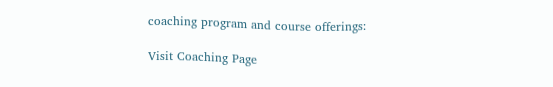coaching program and course offerings:

Visit Coaching Page